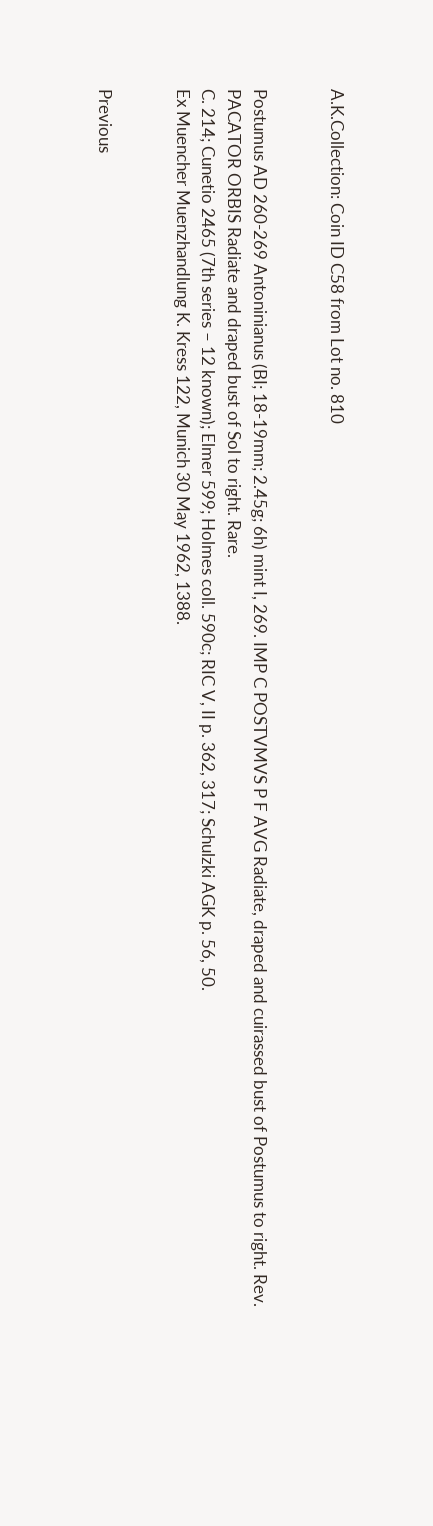A.K.Collection: Coin ID C58 from Lot no. 810


Postumus AD 260-269 Antoninianus (BI; 18-19mm; 2.45g; 6h) mint I, 269. IMP C POSTVMVS P F AVG Radiate, draped and cuirassed bust of Postumus to right. Rev. PACATOR ORBIS Radiate and draped bust of Sol to right. Rare.
C. 214; Cunetio 2465 (7th series – 12 known); Elmer 599; Holmes coll. 590c; RIC V, II p. 362, 317; Schulzki AGK p. 56, 50.
Ex Muencher Muenzhandlung K. Kress 122, Munich 30 May 1962, 1388.


Previous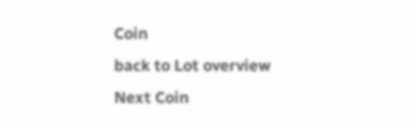Coin
back to Lot overview
Next Coin